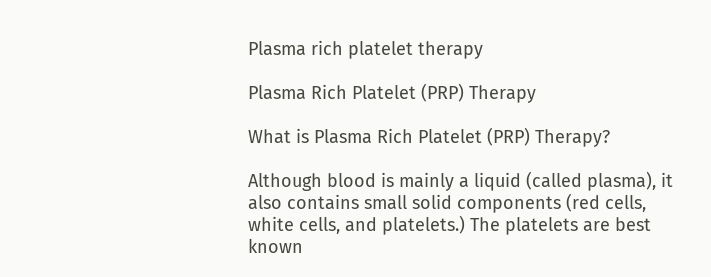Plasma rich platelet therapy

Plasma Rich Platelet (PRP) Therapy

What is Plasma Rich Platelet (PRP) Therapy?

Although blood is mainly a liquid (called plasma), it also contains small solid components (red cells, white cells, and platelets.) The platelets are best known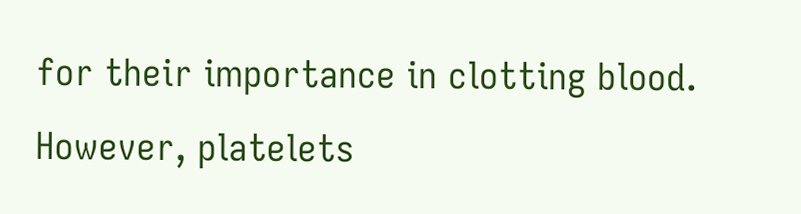for their importance in clotting blood. However, platelets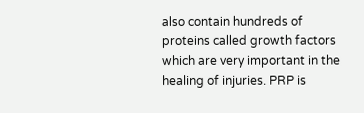also contain hundreds of proteins called growth factors which are very important in the healing of injuries. PRP is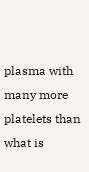plasma with many more platelets than what is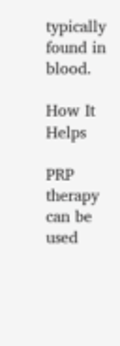typically found in blood.

How It Helps

PRP therapy can be used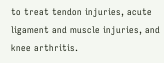to treat tendon injuries, acute ligament and muscle injuries, and knee arthritis.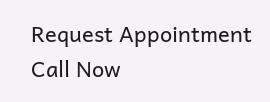Request Appointment Call Now